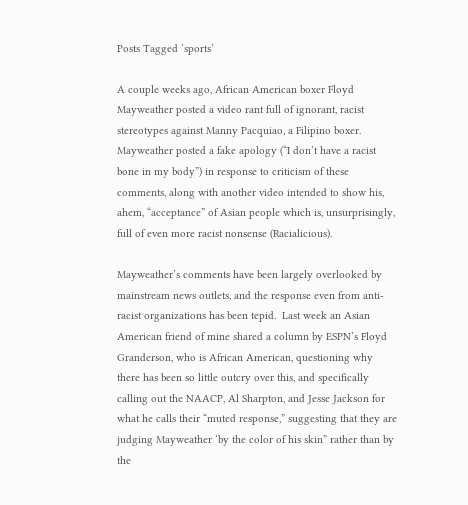Posts Tagged ‘sports’

A couple weeks ago, African American boxer Floyd Mayweather posted a video rant full of ignorant, racist stereotypes against Manny Pacquiao, a Filipino boxer.  Mayweather posted a fake apology (“I don’t have a racist bone in my body”) in response to criticism of these comments, along with another video intended to show his, ahem, “acceptance” of Asian people which is, unsurprisingly, full of even more racist nonsense (Racialicious).

Mayweather’s comments have been largely overlooked by mainstream news outlets, and the response even from anti-racist organizations has been tepid.  Last week an Asian American friend of mine shared a column by ESPN’s Floyd Granderson, who is African American, questioning why there has been so little outcry over this, and specifically calling out the NAACP, Al Sharpton, and Jesse Jackson for what he calls their “muted response,” suggesting that they are judging Mayweather ‘by the color of his skin” rather than by the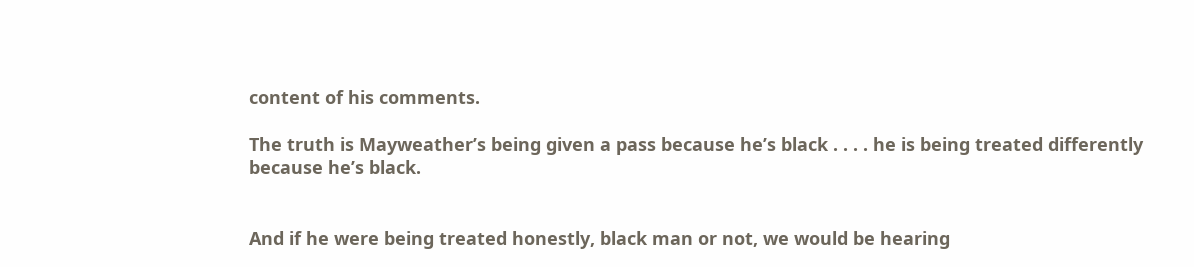content of his comments.

The truth is Mayweather’s being given a pass because he’s black . . . . he is being treated differently because he’s black.


And if he were being treated honestly, black man or not, we would be hearing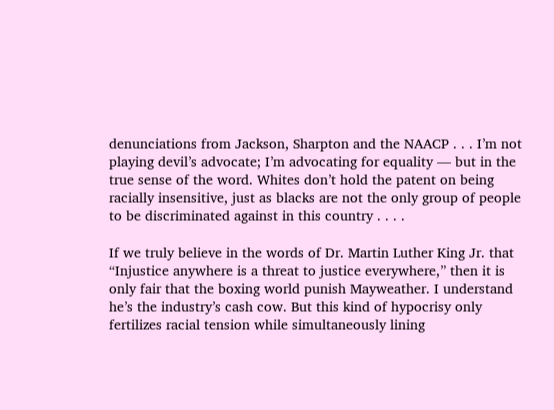denunciations from Jackson, Sharpton and the NAACP . . . I’m not playing devil’s advocate; I’m advocating for equality — but in the true sense of the word. Whites don’t hold the patent on being racially insensitive, just as blacks are not the only group of people to be discriminated against in this country . . . .

If we truly believe in the words of Dr. Martin Luther King Jr. that “Injustice anywhere is a threat to justice everywhere,” then it is only fair that the boxing world punish Mayweather. I understand he’s the industry’s cash cow. But this kind of hypocrisy only fertilizes racial tension while simultaneously lining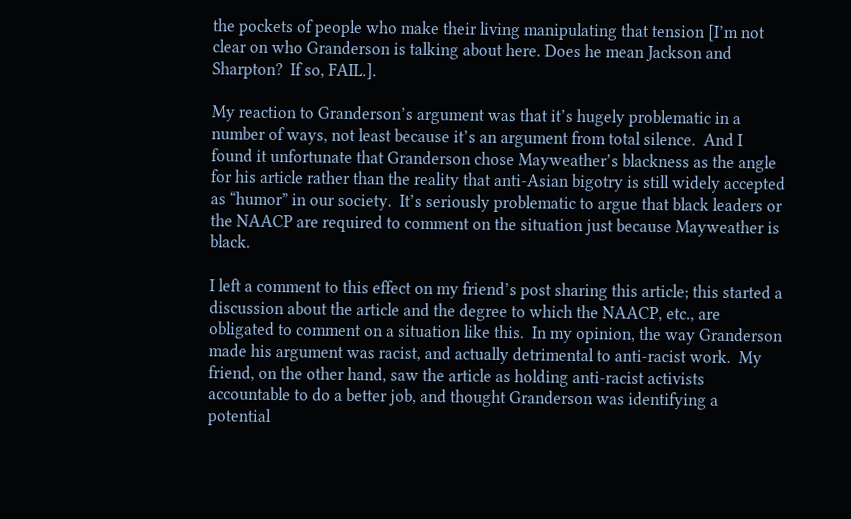the pockets of people who make their living manipulating that tension [I’m not clear on who Granderson is talking about here. Does he mean Jackson and Sharpton?  If so, FAIL.].

My reaction to Granderson’s argument was that it’s hugely problematic in a number of ways, not least because it’s an argument from total silence.  And I found it unfortunate that Granderson chose Mayweather’s blackness as the angle for his article rather than the reality that anti-Asian bigotry is still widely accepted as “humor” in our society.  It’s seriously problematic to argue that black leaders or the NAACP are required to comment on the situation just because Mayweather is black.

I left a comment to this effect on my friend’s post sharing this article; this started a discussion about the article and the degree to which the NAACP, etc., are obligated to comment on a situation like this.  In my opinion, the way Granderson made his argument was racist, and actually detrimental to anti-racist work.  My friend, on the other hand, saw the article as holding anti-racist activists accountable to do a better job, and thought Granderson was identifying a potential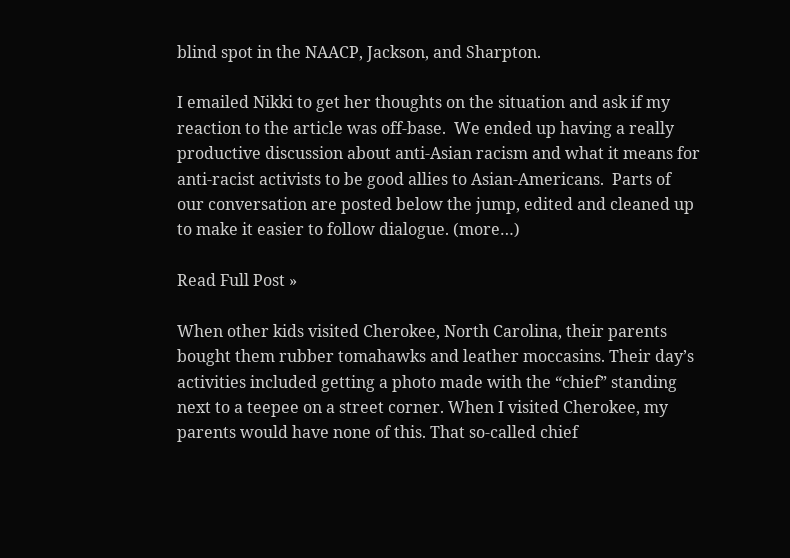blind spot in the NAACP, Jackson, and Sharpton.

I emailed Nikki to get her thoughts on the situation and ask if my reaction to the article was off-base.  We ended up having a really productive discussion about anti-Asian racism and what it means for anti-racist activists to be good allies to Asian-Americans.  Parts of our conversation are posted below the jump, edited and cleaned up to make it easier to follow dialogue. (more…)

Read Full Post »

When other kids visited Cherokee, North Carolina, their parents bought them rubber tomahawks and leather moccasins. Their day’s activities included getting a photo made with the “chief” standing next to a teepee on a street corner. When I visited Cherokee, my parents would have none of this. That so-called chief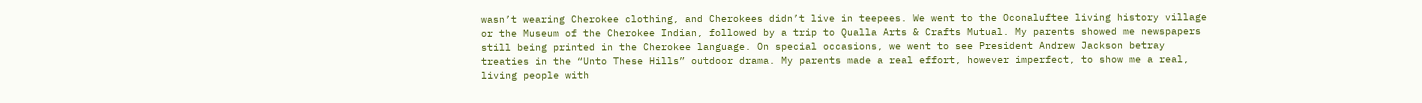wasn’t wearing Cherokee clothing, and Cherokees didn’t live in teepees. We went to the Oconaluftee living history village or the Museum of the Cherokee Indian, followed by a trip to Qualla Arts & Crafts Mutual. My parents showed me newspapers still being printed in the Cherokee language. On special occasions, we went to see President Andrew Jackson betray treaties in the “Unto These Hills” outdoor drama. My parents made a real effort, however imperfect, to show me a real, living people with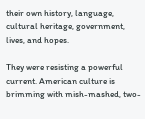their own history, language, cultural heritage, government, lives, and hopes.

They were resisting a powerful current. American culture is brimming with mish-mashed, two-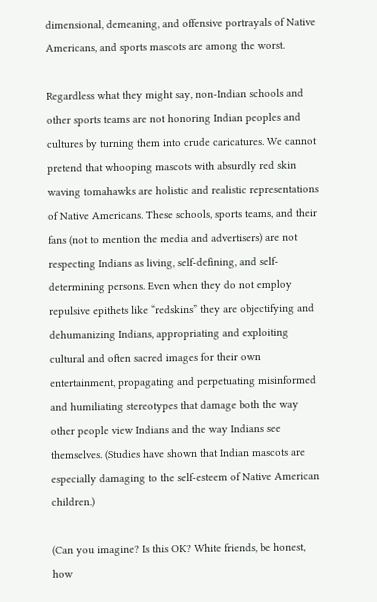dimensional, demeaning, and offensive portrayals of Native Americans, and sports mascots are among the worst.

Regardless what they might say, non-Indian schools and other sports teams are not honoring Indian peoples and cultures by turning them into crude caricatures. We cannot pretend that whooping mascots with absurdly red skin waving tomahawks are holistic and realistic representations of Native Americans. These schools, sports teams, and their fans (not to mention the media and advertisers) are not respecting Indians as living, self-defining, and self-determining persons. Even when they do not employ repulsive epithets like “redskins” they are objectifying and dehumanizing Indians, appropriating and exploiting cultural and often sacred images for their own entertainment, propagating and perpetuating misinformed and humiliating stereotypes that damage both the way other people view Indians and the way Indians see themselves. (Studies have shown that Indian mascots are especially damaging to the self-esteem of Native American children.)

(Can you imagine? Is this OK? White friends, be honest, how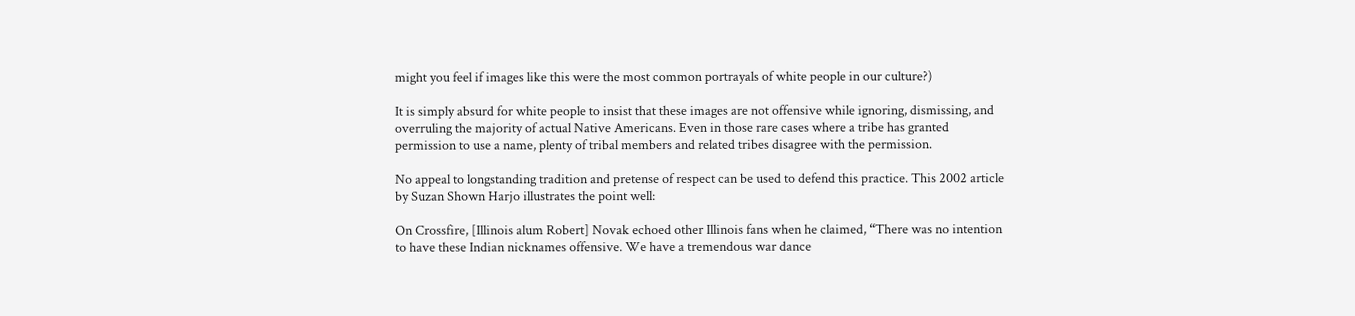might you feel if images like this were the most common portrayals of white people in our culture?)

It is simply absurd for white people to insist that these images are not offensive while ignoring, dismissing, and overruling the majority of actual Native Americans. Even in those rare cases where a tribe has granted permission to use a name, plenty of tribal members and related tribes disagree with the permission.

No appeal to longstanding tradition and pretense of respect can be used to defend this practice. This 2002 article by Suzan Shown Harjo illustrates the point well:

On Crossfire, [Illinois alum Robert] Novak echoed other Illinois fans when he claimed, “There was no intention to have these Indian nicknames offensive. We have a tremendous war dance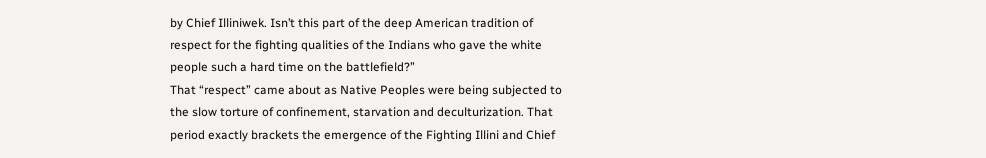by Chief Illiniwek. Isn’t this part of the deep American tradition of respect for the fighting qualities of the Indians who gave the white people such a hard time on the battlefield?”
That “respect” came about as Native Peoples were being subjected to the slow torture of confinement, starvation and deculturization. That period exactly brackets the emergence of the Fighting Illini and Chief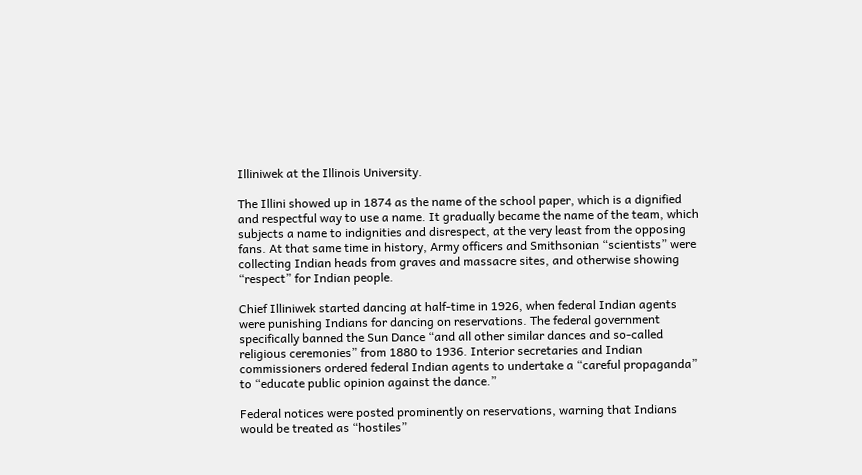Illiniwek at the Illinois University.

The Illini showed up in 1874 as the name of the school paper, which is a dignified and respectful way to use a name. It gradually became the name of the team, which subjects a name to indignities and disrespect, at the very least from the opposing fans. At that same time in history, Army officers and Smithsonian “scientists” were collecting Indian heads from graves and massacre sites, and otherwise showing “respect” for Indian people.

Chief Illiniwek started dancing at half-time in 1926, when federal Indian agents were punishing Indians for dancing on reservations. The federal government specifically banned the Sun Dance “and all other similar dances and so-called religious ceremonies” from 1880 to 1936. Interior secretaries and Indian commissioners ordered federal Indian agents to undertake a “careful propaganda” to “educate public opinion against the dance.”

Federal notices were posted prominently on reservations, warning that Indians would be treated as “hostiles”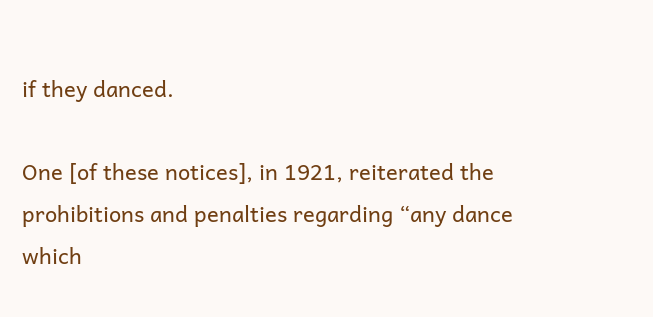if they danced.

One [of these notices], in 1921, reiterated the prohibitions and penalties regarding “any dance which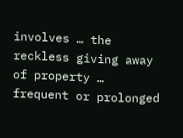involves … the reckless giving away of property … frequent or prolonged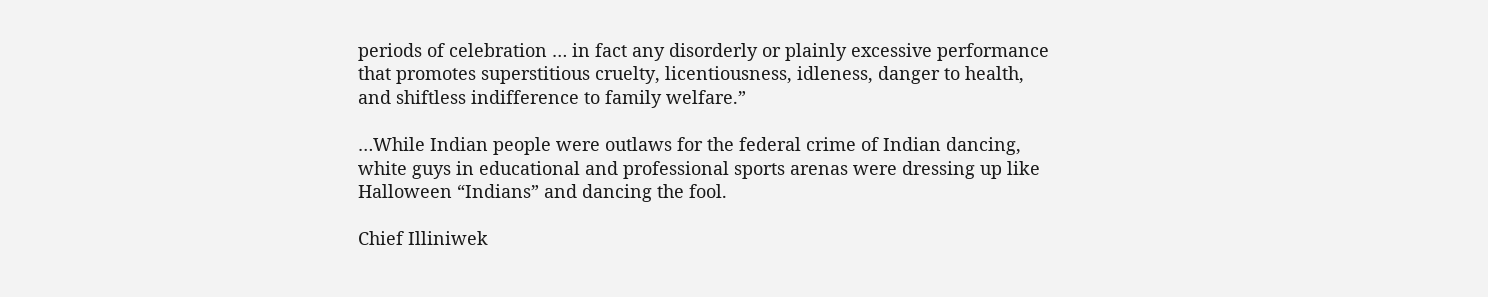periods of celebration … in fact any disorderly or plainly excessive performance that promotes superstitious cruelty, licentiousness, idleness, danger to health, and shiftless indifference to family welfare.”

…While Indian people were outlaws for the federal crime of Indian dancing, white guys in educational and professional sports arenas were dressing up like Halloween “Indians” and dancing the fool.

Chief Illiniwek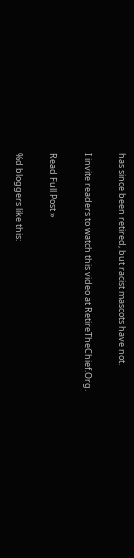has since been retired, but racist mascots have not.

I invite readers to watch this video at RetireTheChief.Org.

Read Full Post »

%d bloggers like this: